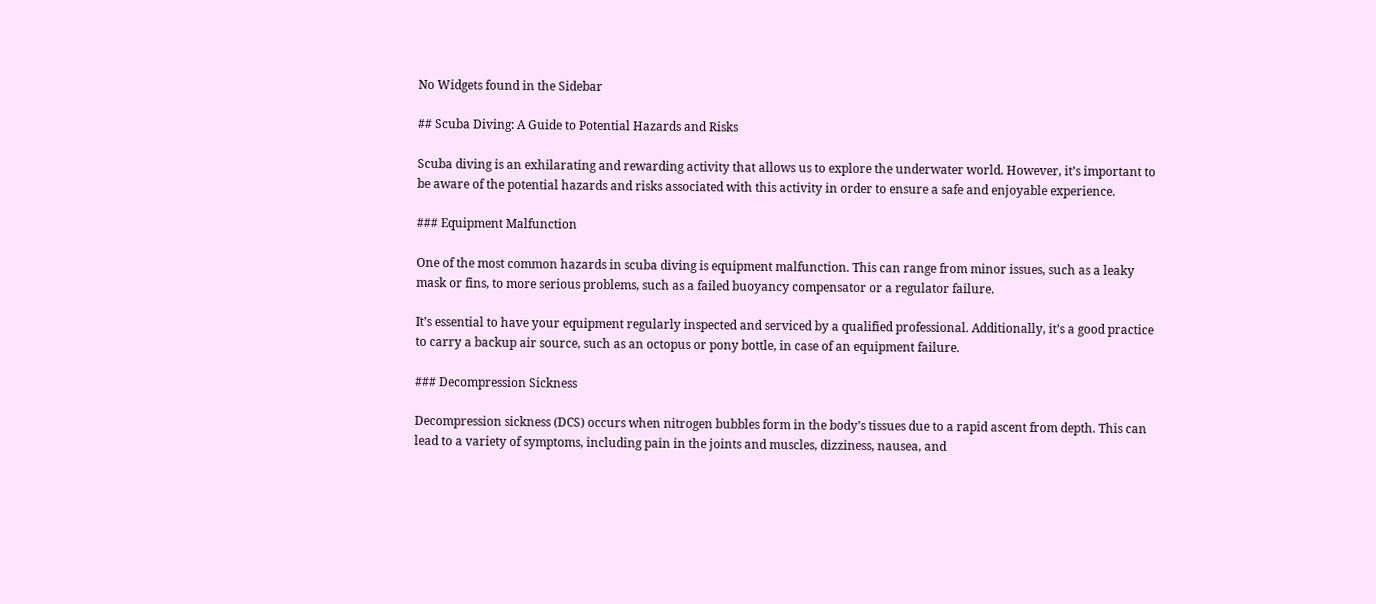No Widgets found in the Sidebar

## Scuba Diving: A Guide to Potential Hazards and Risks

Scuba diving is an exhilarating and rewarding activity that allows us to explore the underwater world. However, it’s important to be aware of the potential hazards and risks associated with this activity in order to ensure a safe and enjoyable experience.

### Equipment Malfunction

One of the most common hazards in scuba diving is equipment malfunction. This can range from minor issues, such as a leaky mask or fins, to more serious problems, such as a failed buoyancy compensator or a regulator failure.

It’s essential to have your equipment regularly inspected and serviced by a qualified professional. Additionally, it’s a good practice to carry a backup air source, such as an octopus or pony bottle, in case of an equipment failure.

### Decompression Sickness

Decompression sickness (DCS) occurs when nitrogen bubbles form in the body’s tissues due to a rapid ascent from depth. This can lead to a variety of symptoms, including pain in the joints and muscles, dizziness, nausea, and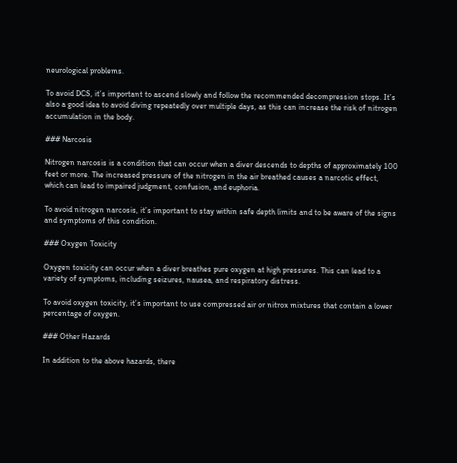neurological problems.

To avoid DCS, it’s important to ascend slowly and follow the recommended decompression stops. It’s also a good idea to avoid diving repeatedly over multiple days, as this can increase the risk of nitrogen accumulation in the body.

### Narcosis

Nitrogen narcosis is a condition that can occur when a diver descends to depths of approximately 100 feet or more. The increased pressure of the nitrogen in the air breathed causes a narcotic effect, which can lead to impaired judgment, confusion, and euphoria.

To avoid nitrogen narcosis, it’s important to stay within safe depth limits and to be aware of the signs and symptoms of this condition.

### Oxygen Toxicity

Oxygen toxicity can occur when a diver breathes pure oxygen at high pressures. This can lead to a variety of symptoms, including seizures, nausea, and respiratory distress.

To avoid oxygen toxicity, it’s important to use compressed air or nitrox mixtures that contain a lower percentage of oxygen.

### Other Hazards

In addition to the above hazards, there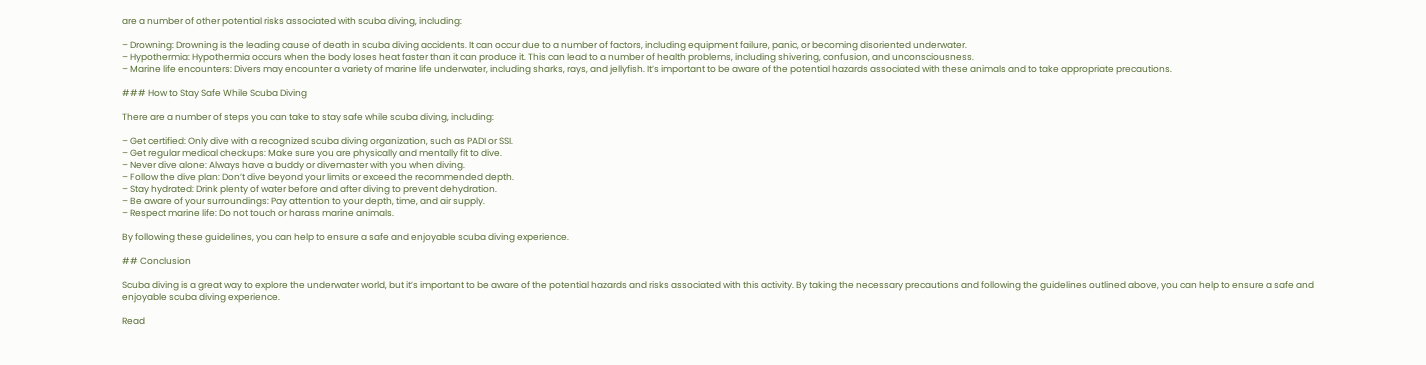are a number of other potential risks associated with scuba diving, including:

– Drowning: Drowning is the leading cause of death in scuba diving accidents. It can occur due to a number of factors, including equipment failure, panic, or becoming disoriented underwater.
– Hypothermia: Hypothermia occurs when the body loses heat faster than it can produce it. This can lead to a number of health problems, including shivering, confusion, and unconsciousness.
– Marine life encounters: Divers may encounter a variety of marine life underwater, including sharks, rays, and jellyfish. It’s important to be aware of the potential hazards associated with these animals and to take appropriate precautions.

### How to Stay Safe While Scuba Diving

There are a number of steps you can take to stay safe while scuba diving, including:

– Get certified: Only dive with a recognized scuba diving organization, such as PADI or SSI.
– Get regular medical checkups: Make sure you are physically and mentally fit to dive.
– Never dive alone: Always have a buddy or divemaster with you when diving.
– Follow the dive plan: Don’t dive beyond your limits or exceed the recommended depth.
– Stay hydrated: Drink plenty of water before and after diving to prevent dehydration.
– Be aware of your surroundings: Pay attention to your depth, time, and air supply.
– Respect marine life: Do not touch or harass marine animals.

By following these guidelines, you can help to ensure a safe and enjoyable scuba diving experience.

## Conclusion

Scuba diving is a great way to explore the underwater world, but it’s important to be aware of the potential hazards and risks associated with this activity. By taking the necessary precautions and following the guidelines outlined above, you can help to ensure a safe and enjoyable scuba diving experience.

Read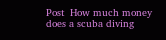Post  How much money does a scuba diving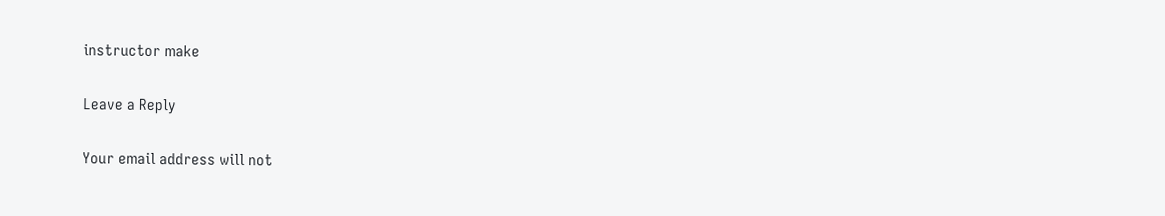instructor make

Leave a Reply

Your email address will not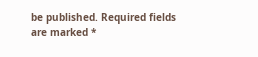be published. Required fields are marked *